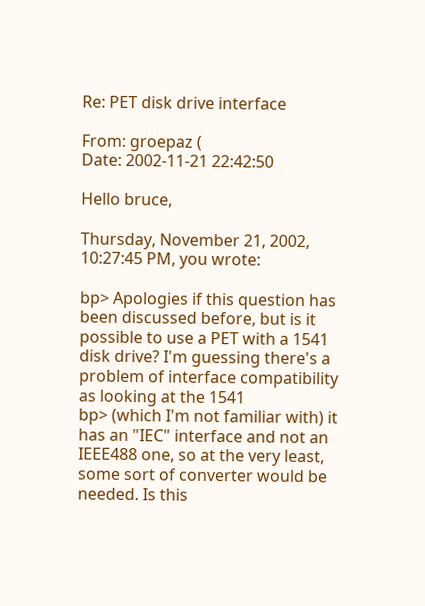Re: PET disk drive interface

From: groepaz (
Date: 2002-11-21 22:42:50

Hello bruce,

Thursday, November 21, 2002, 10:27:45 PM, you wrote:

bp> Apologies if this question has been discussed before, but is it possible to use a PET with a 1541 disk drive? I'm guessing there's a problem of interface compatibility as looking at the 1541
bp> (which I'm not familiar with) it has an "IEC" interface and not an IEEE488 one, so at the very least, some sort of converter would be needed. Is this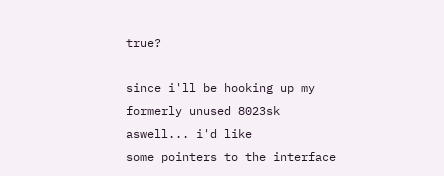true?

since i'll be hooking up my formerly unused 8023sk aswell... i'd like
some pointers to the interface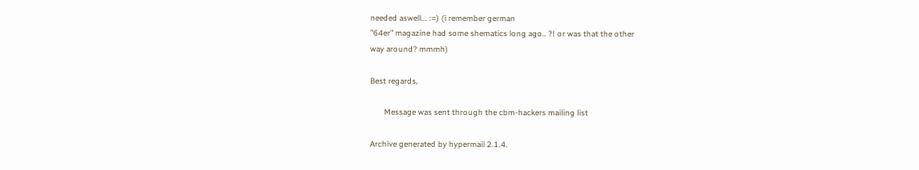needed aswell... :=) (i remember german
"64er" magazine had some shematics long ago.. ?! or was that the other
way around? mmmh)

Best regards,

       Message was sent through the cbm-hackers mailing list

Archive generated by hypermail 2.1.4.